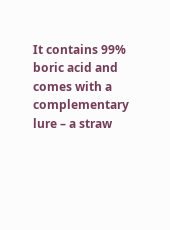It contains 99% boric acid and comes with a complementary lure – a straw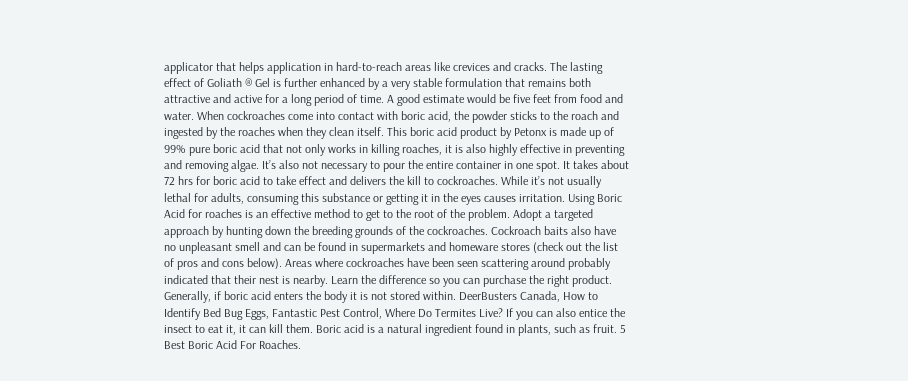applicator that helps application in hard-to-reach areas like crevices and cracks. The lasting effect of Goliath ® Gel is further enhanced by a very stable formulation that remains both attractive and active for a long period of time. A good estimate would be five feet from food and water. When cockroaches come into contact with boric acid, the powder sticks to the roach and ingested by the roaches when they clean itself. This boric acid product by Petonx is made up of 99% pure boric acid that not only works in killing roaches, it is also highly effective in preventing and removing algae. It’s also not necessary to pour the entire container in one spot. It takes about 72 hrs for boric acid to take effect and delivers the kill to cockroaches. While it’s not usually lethal for adults, consuming this substance or getting it in the eyes causes irritation. Using Boric Acid for roaches is an effective method to get to the root of the problem. Adopt a targeted approach by hunting down the breeding grounds of the cockroaches. Cockroach baits also have no unpleasant smell and can be found in supermarkets and homeware stores (check out the list of pros and cons below). Areas where cockroaches have been seen scattering around probably indicated that their nest is nearby. Learn the difference so you can purchase the right product. Generally, if boric acid enters the body it is not stored within. DeerBusters Canada, How to Identify Bed Bug Eggs, Fantastic Pest Control, Where Do Termites Live? If you can also entice the insect to eat it, it can kill them. Boric acid is a natural ingredient found in plants, such as fruit. 5 Best Boric Acid For Roaches.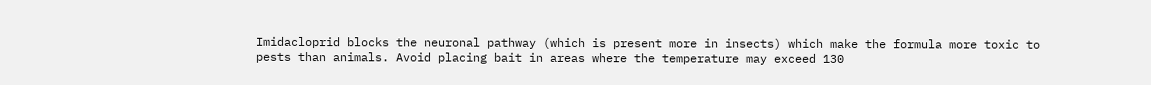Imidacloprid blocks the neuronal pathway (which is present more in insects) which make the formula more toxic to pests than animals. Avoid placing bait in areas where the temperature may exceed 130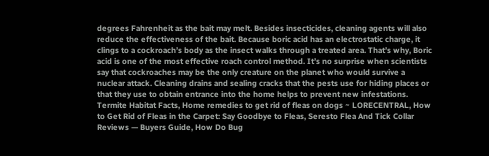degrees Fahrenheit as the bait may melt. Besides insecticides, cleaning agents will also reduce the effectiveness of the bait. Because boric acid has an electrostatic charge, it clings to a cockroach’s body as the insect walks through a treated area. That’s why, Boric acid is one of the most effective roach control method. It’s no surprise when scientists say that cockroaches may be the only creature on the planet who would survive a nuclear attack. Cleaning drains and sealing cracks that the pests use for hiding places or that they use to obtain entrance into the home helps to prevent new infestations. Termite Habitat Facts, Home remedies to get rid of fleas on dogs ~ LORECENTRAL, How to Get Rid of Fleas in the Carpet: Say Goodbye to Fleas, Seresto Flea And Tick Collar Reviews — Buyers Guide, How Do Bug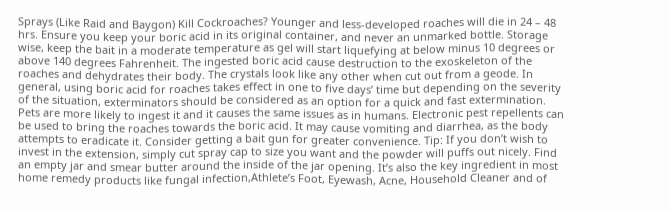Sprays (Like Raid and Baygon) Kill Cockroaches? Younger and less-developed roaches will die in 24 – 48 hrs. Ensure you keep your boric acid in its original container, and never an unmarked bottle. Storage wise, keep the bait in a moderate temperature as gel will start liquefying at below minus 10 degrees or above 140 degrees Fahrenheit. The ingested boric acid cause destruction to the exoskeleton of the roaches and dehydrates their body. The crystals look like any other when cut out from a geode. In general, using boric acid for roaches takes effect in one to five days’ time but depending on the severity of the situation, exterminators should be considered as an option for a quick and fast extermination. Pets are more likely to ingest it and it causes the same issues as in humans. Electronic pest repellents can be used to bring the roaches towards the boric acid. It may cause vomiting and diarrhea, as the body attempts to eradicate it. Consider getting a bait gun for greater convenience. Tip: If you don’t wish to invest in the extension, simply cut spray cap to size you want and the powder will puffs out nicely. Find an empty jar and smear butter around the inside of the jar opening. It’s also the key ingredient in most home remedy products like fungal infection,Athlete’s Foot, Eyewash, Acne, Household Cleaner and of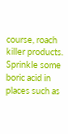course, roach killer products. Sprinkle some boric acid in places such as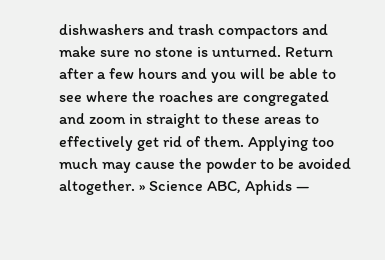dishwashers and trash compactors and make sure no stone is unturned. Return after a few hours and you will be able to see where the roaches are congregated and zoom in straight to these areas to effectively get rid of them. Applying too much may cause the powder to be avoided altogether. » Science ABC, Aphids —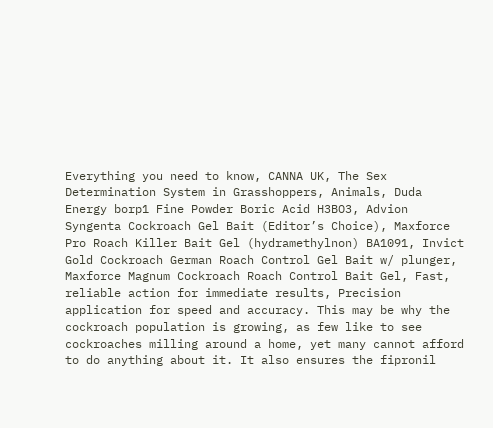Everything you need to know, CANNA UK, The Sex Determination System in Grasshoppers, Animals, Duda Energy borp1 Fine Powder Boric Acid H3BO3, Advion Syngenta Cockroach Gel Bait (Editor’s Choice), Maxforce Pro Roach Killer Bait Gel (hydramethylnon) BA1091, Invict Gold Cockroach German Roach Control Gel Bait w/ plunger, Maxforce Magnum Cockroach Roach Control Bait Gel, Fast, reliable action for immediate results, Precision application for speed and accuracy. This may be why the cockroach population is growing, as few like to see cockroaches milling around a home, yet many cannot afford to do anything about it. It also ensures the fipronil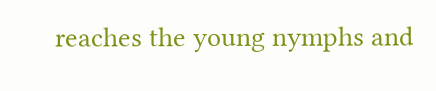reaches the young nymphs and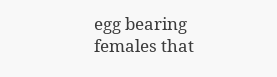egg bearing females that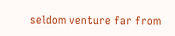seldom venture far from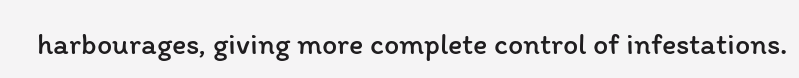harbourages, giving more complete control of infestations.